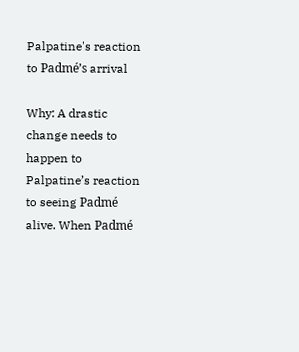Palpatine's reaction to Padmé’s arrival

Why: A drastic change needs to happen to Palpatine’s reaction to seeing Padmé alive. When Padmé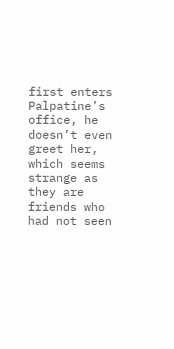first enters Palpatine’s office, he doesn’t even greet her, which seems strange as they are friends who had not seen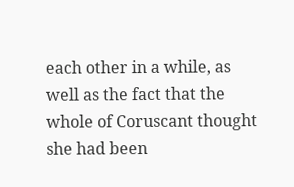each other in a while, as well as the fact that the whole of Coruscant thought she had been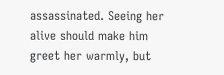assassinated. Seeing her alive should make him greet her warmly, but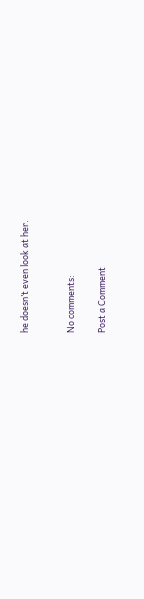he doesn’t even look at her.


No comments:

Post a Comment